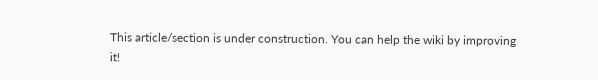This article/section is under construction. You can help the wiki by improving it!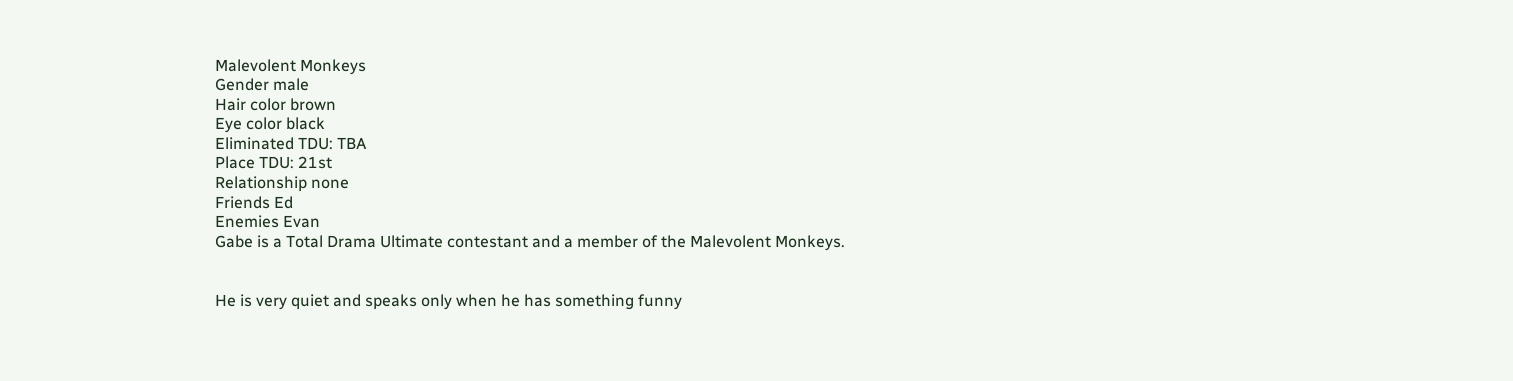Malevolent Monkeys
Gender male
Hair color brown
Eye color black
Eliminated TDU: TBA
Place TDU: 21st
Relationship none
Friends Ed
Enemies Evan
Gabe is a Total Drama Ultimate contestant and a member of the Malevolent Monkeys.


He is very quiet and speaks only when he has something funny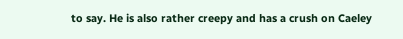to say. He is also rather creepy and has a crush on Caeley